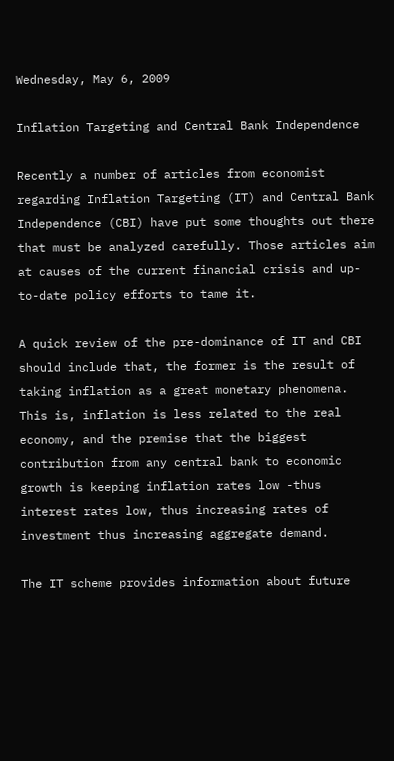Wednesday, May 6, 2009

Inflation Targeting and Central Bank Independence

Recently a number of articles from economist regarding Inflation Targeting (IT) and Central Bank Independence (CBI) have put some thoughts out there that must be analyzed carefully. Those articles aim at causes of the current financial crisis and up-to-date policy efforts to tame it.

A quick review of the pre-dominance of IT and CBI should include that, the former is the result of taking inflation as a great monetary phenomena. This is, inflation is less related to the real economy, and the premise that the biggest contribution from any central bank to economic growth is keeping inflation rates low -thus interest rates low, thus increasing rates of investment thus increasing aggregate demand.

The IT scheme provides information about future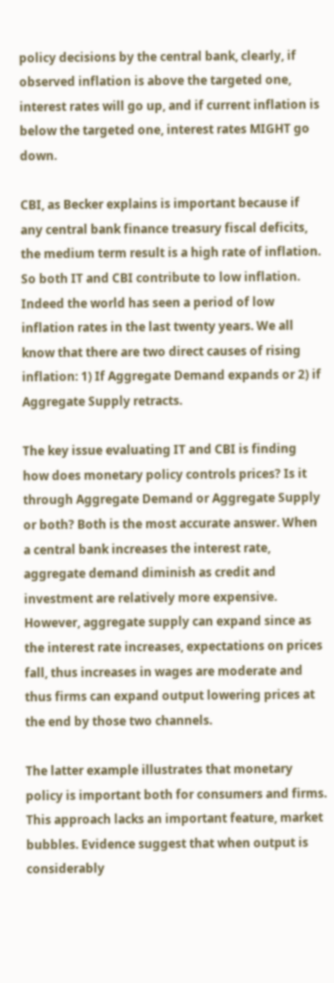policy decisions by the central bank, clearly, if observed inflation is above the targeted one, interest rates will go up, and if current inflation is below the targeted one, interest rates MIGHT go down.

CBI, as Becker explains is important because if any central bank finance treasury fiscal deficits, the medium term result is a high rate of inflation. So both IT and CBI contribute to low inflation. Indeed the world has seen a period of low inflation rates in the last twenty years. We all know that there are two direct causes of rising inflation: 1) If Aggregate Demand expands or 2) if Aggregate Supply retracts.

The key issue evaluating IT and CBI is finding how does monetary policy controls prices? Is it through Aggregate Demand or Aggregate Supply or both? Both is the most accurate answer. When a central bank increases the interest rate, aggregate demand diminish as credit and investment are relatively more expensive. However, aggregate supply can expand since as the interest rate increases, expectations on prices fall, thus increases in wages are moderate and thus firms can expand output lowering prices at the end by those two channels.

The latter example illustrates that monetary policy is important both for consumers and firms. This approach lacks an important feature, market bubbles. Evidence suggest that when output is considerably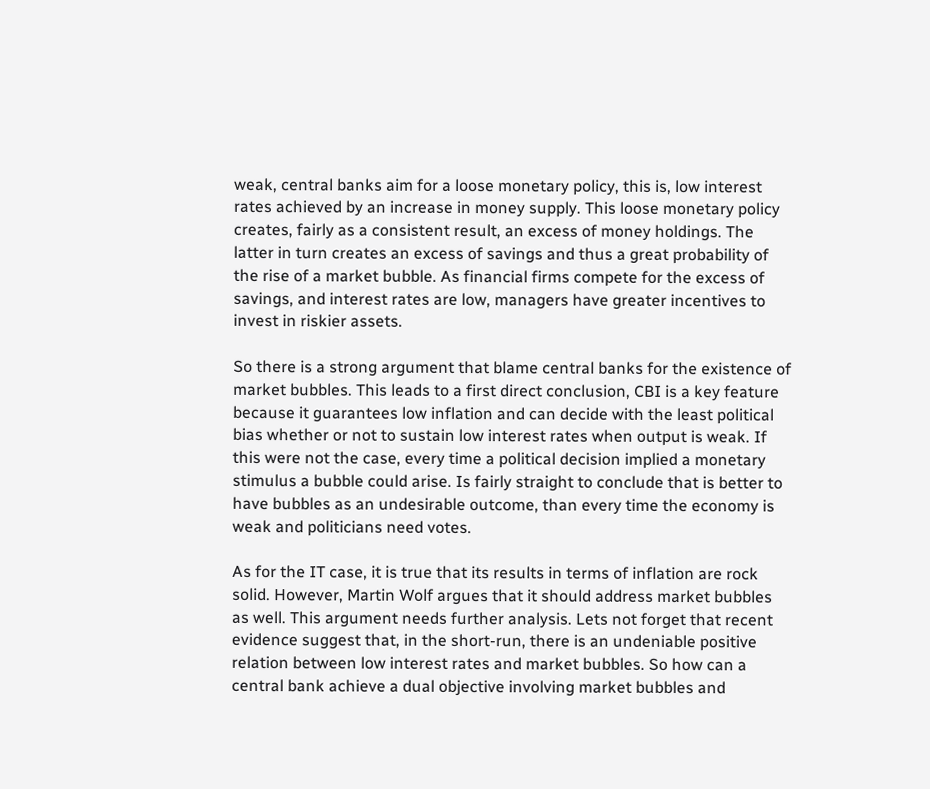weak, central banks aim for a loose monetary policy, this is, low interest rates achieved by an increase in money supply. This loose monetary policy creates, fairly as a consistent result, an excess of money holdings. The latter in turn creates an excess of savings and thus a great probability of the rise of a market bubble. As financial firms compete for the excess of savings, and interest rates are low, managers have greater incentives to invest in riskier assets.

So there is a strong argument that blame central banks for the existence of market bubbles. This leads to a first direct conclusion, CBI is a key feature because it guarantees low inflation and can decide with the least political bias whether or not to sustain low interest rates when output is weak. If this were not the case, every time a political decision implied a monetary stimulus a bubble could arise. Is fairly straight to conclude that is better to have bubbles as an undesirable outcome, than every time the economy is weak and politicians need votes.

As for the IT case, it is true that its results in terms of inflation are rock solid. However, Martin Wolf argues that it should address market bubbles as well. This argument needs further analysis. Lets not forget that recent evidence suggest that, in the short-run, there is an undeniable positive relation between low interest rates and market bubbles. So how can a central bank achieve a dual objective involving market bubbles and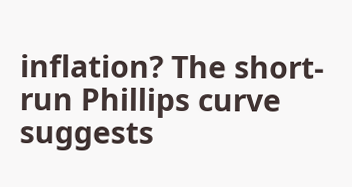inflation? The short-run Phillips curve suggests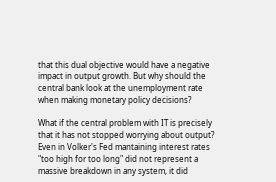that this dual objective would have a negative impact in output growth. But why should the central bank look at the unemployment rate when making monetary policy decisions?

What if the central problem with IT is precisely that it has not stopped worrying about output? Even in Volker's Fed mantaining interest rates "too high for too long" did not represent a massive breakdown in any system, it did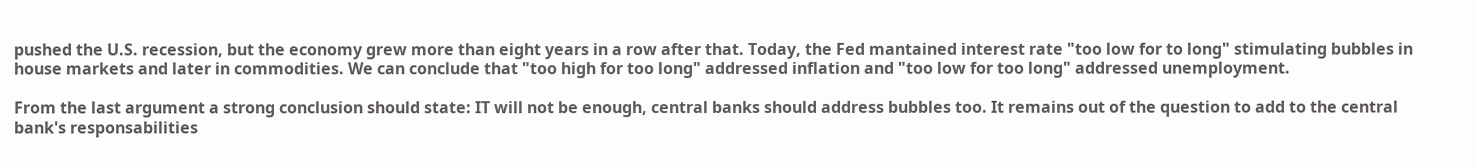pushed the U.S. recession, but the economy grew more than eight years in a row after that. Today, the Fed mantained interest rate "too low for to long" stimulating bubbles in house markets and later in commodities. We can conclude that "too high for too long" addressed inflation and "too low for too long" addressed unemployment.

From the last argument a strong conclusion should state: IT will not be enough, central banks should address bubbles too. It remains out of the question to add to the central bank's responsabilities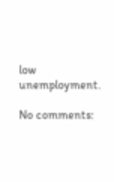low unemployment.

No comments: